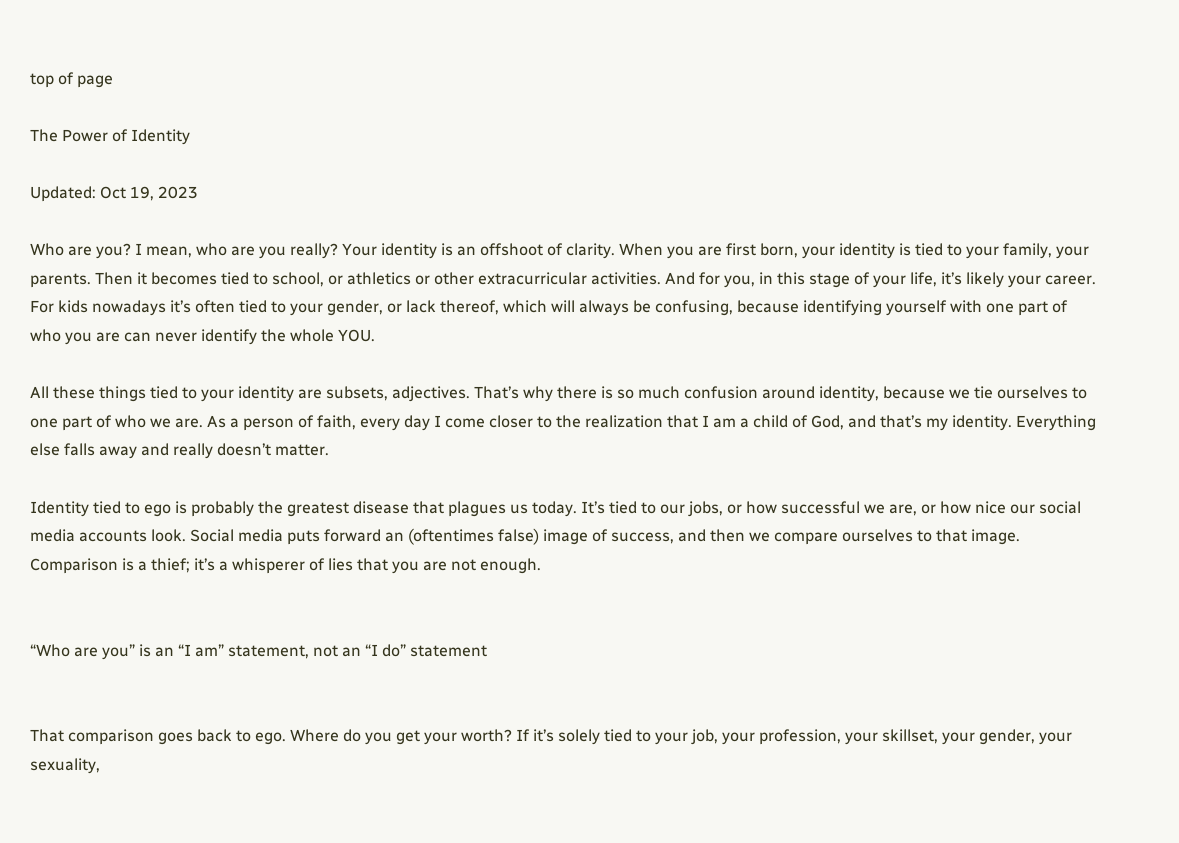top of page

The Power of Identity

Updated: Oct 19, 2023

Who are you? I mean, who are you really? Your identity is an offshoot of clarity. When you are first born, your identity is tied to your family, your parents. Then it becomes tied to school, or athletics or other extracurricular activities. And for you, in this stage of your life, it’s likely your career. For kids nowadays it’s often tied to your gender, or lack thereof, which will always be confusing, because identifying yourself with one part of who you are can never identify the whole YOU.

All these things tied to your identity are subsets, adjectives. That’s why there is so much confusion around identity, because we tie ourselves to one part of who we are. As a person of faith, every day I come closer to the realization that I am a child of God, and that’s my identity. Everything else falls away and really doesn’t matter.

Identity tied to ego is probably the greatest disease that plagues us today. It’s tied to our jobs, or how successful we are, or how nice our social media accounts look. Social media puts forward an (oftentimes false) image of success, and then we compare ourselves to that image. Comparison is a thief; it’s a whisperer of lies that you are not enough.


“Who are you” is an “I am” statement, not an “I do” statement


That comparison goes back to ego. Where do you get your worth? If it’s solely tied to your job, your profession, your skillset, your gender, your sexuality,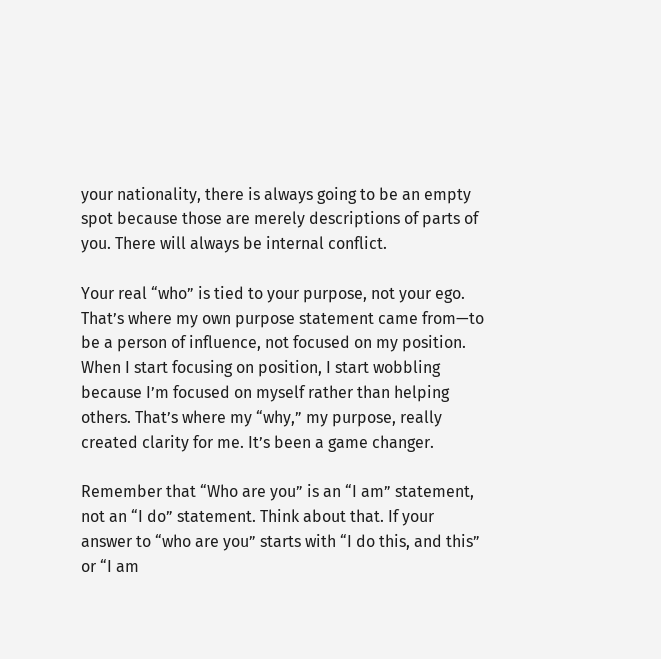your nationality, there is always going to be an empty spot because those are merely descriptions of parts of you. There will always be internal conflict.

Your real “who” is tied to your purpose, not your ego. That’s where my own purpose statement came from—to be a person of influence, not focused on my position. When I start focusing on position, I start wobbling because I’m focused on myself rather than helping others. That’s where my “why,” my purpose, really created clarity for me. It’s been a game changer.

Remember that “Who are you” is an “I am” statement, not an “I do” statement. Think about that. If your answer to “who are you” starts with “I do this, and this” or “I am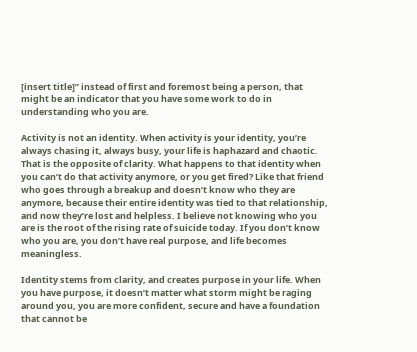[insert title]” instead of first and foremost being a person, that might be an indicator that you have some work to do in understanding who you are.

Activity is not an identity. When activity is your identity, you’re always chasing it, always busy, your life is haphazard and chaotic. That is the opposite of clarity. What happens to that identity when you can’t do that activity anymore, or you get fired? Like that friend who goes through a breakup and doesn’t know who they are anymore, because their entire identity was tied to that relationship, and now they’re lost and helpless. I believe not knowing who you are is the root of the rising rate of suicide today. If you don’t know who you are, you don’t have real purpose, and life becomes meaningless.

Identity stems from clarity, and creates purpose in your life. When you have purpose, it doesn’t matter what storm might be raging around you, you are more confident, secure and have a foundation that cannot be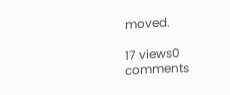moved.

17 views0 comments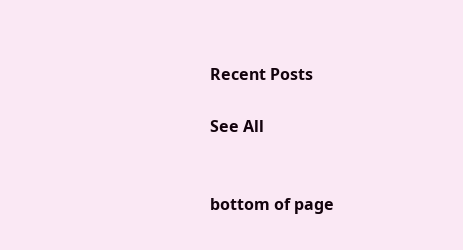Recent Posts

See All


bottom of page